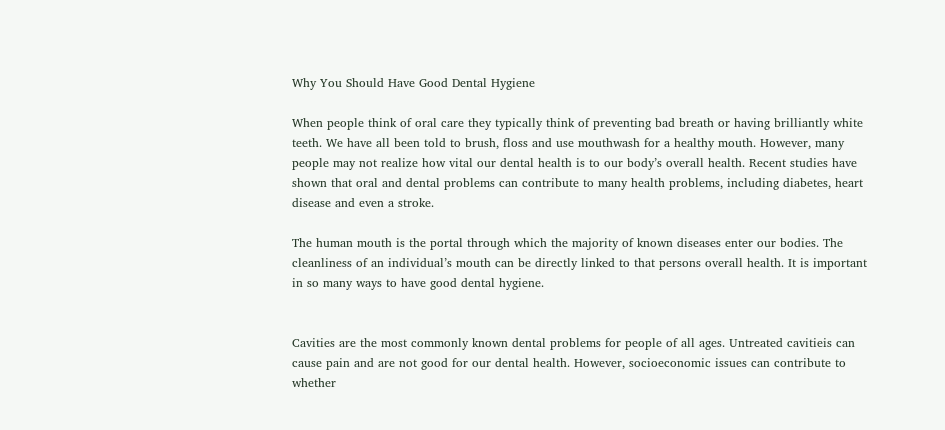Why You Should Have Good Dental Hygiene

When people think of oral care they typically think of preventing bad breath or having brilliantly white teeth. We have all been told to brush, floss and use mouthwash for a healthy mouth. However, many people may not realize how vital our dental health is to our body’s overall health. Recent studies have shown that oral and dental problems can contribute to many health problems, including diabetes, heart disease and even a stroke.

The human mouth is the portal through which the majority of known diseases enter our bodies. The cleanliness of an individual’s mouth can be directly linked to that persons overall health. It is important in so many ways to have good dental hygiene.


Cavities are the most commonly known dental problems for people of all ages. Untreated cavitieis can cause pain and are not good for our dental health. However, socioeconomic issues can contribute to whether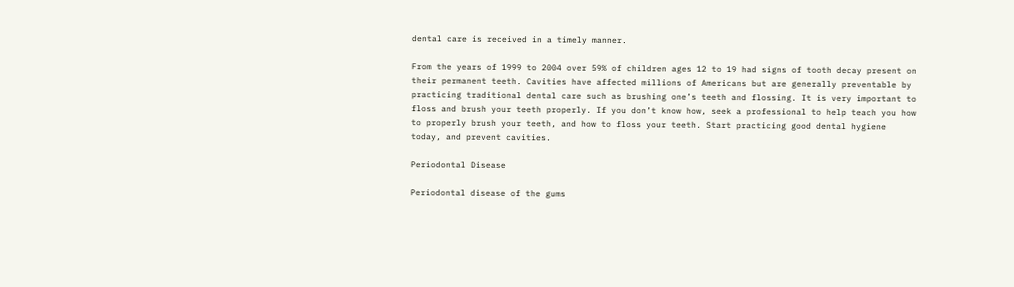dental care is received in a timely manner.

From the years of 1999 to 2004 over 59% of children ages 12 to 19 had signs of tooth decay present on their permanent teeth. Cavities have affected millions of Americans but are generally preventable by practicing traditional dental care such as brushing one’s teeth and flossing. It is very important to floss and brush your teeth properly. If you don’t know how, seek a professional to help teach you how to properly brush your teeth, and how to floss your teeth. Start practicing good dental hygiene today, and prevent cavities.

Periodontal Disease

Periodontal disease of the gums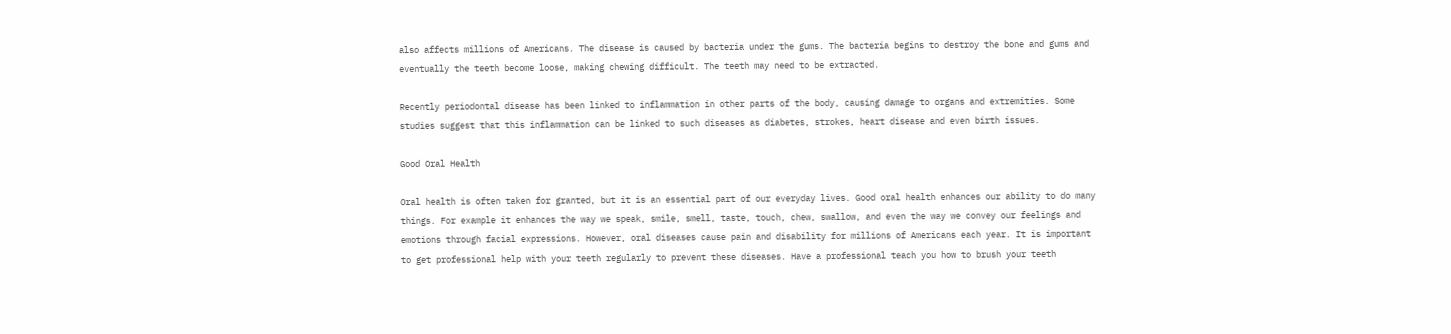also affects millions of Americans. The disease is caused by bacteria under the gums. The bacteria begins to destroy the bone and gums and eventually the teeth become loose, making chewing difficult. The teeth may need to be extracted.

Recently periodontal disease has been linked to inflammation in other parts of the body, causing damage to organs and extremities. Some studies suggest that this inflammation can be linked to such diseases as diabetes, strokes, heart disease and even birth issues.

Good Oral Health

Oral health is often taken for granted, but it is an essential part of our everyday lives. Good oral health enhances our ability to do many things. For example it enhances the way we speak, smile, smell, taste, touch, chew, swallow, and even the way we convey our feelings and emotions through facial expressions. However, oral diseases cause pain and disability for millions of Americans each year. It is important to get professional help with your teeth regularly to prevent these diseases. Have a professional teach you how to brush your teeth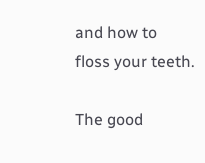and how to floss your teeth.

The good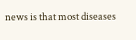news is that most diseases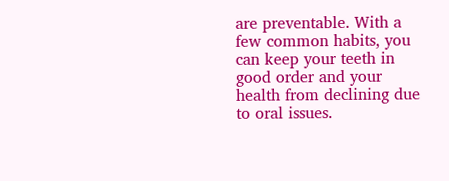are preventable. With a few common habits, you can keep your teeth in good order and your health from declining due to oral issues.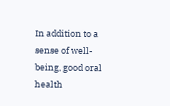In addition to a sense of well-being, good oral health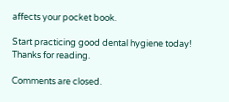affects your pocket book.

Start practicing good dental hygiene today! Thanks for reading.

Comments are closed.